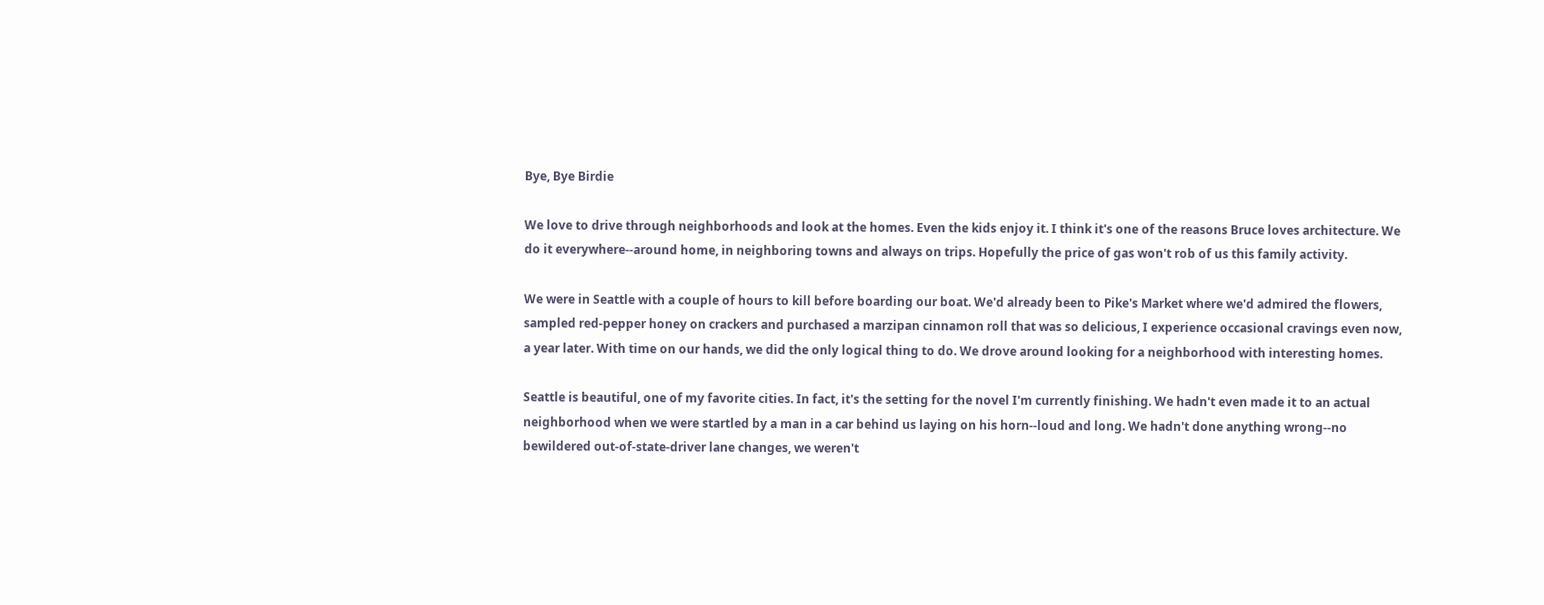Bye, Bye Birdie

We love to drive through neighborhoods and look at the homes. Even the kids enjoy it. I think it's one of the reasons Bruce loves architecture. We do it everywhere--around home, in neighboring towns and always on trips. Hopefully the price of gas won't rob of us this family activity.

We were in Seattle with a couple of hours to kill before boarding our boat. We'd already been to Pike's Market where we'd admired the flowers, sampled red-pepper honey on crackers and purchased a marzipan cinnamon roll that was so delicious, I experience occasional cravings even now, a year later. With time on our hands, we did the only logical thing to do. We drove around looking for a neighborhood with interesting homes.

Seattle is beautiful, one of my favorite cities. In fact, it's the setting for the novel I'm currently finishing. We hadn't even made it to an actual neighborhood when we were startled by a man in a car behind us laying on his horn--loud and long. We hadn't done anything wrong--no bewildered out-of-state-driver lane changes, we weren't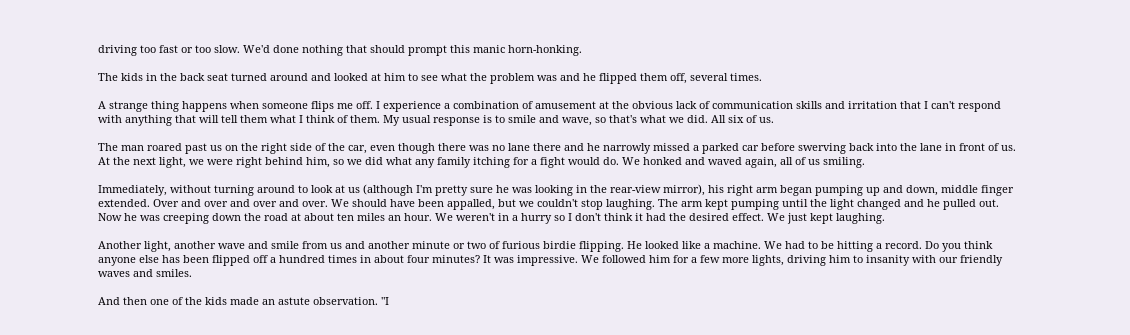driving too fast or too slow. We'd done nothing that should prompt this manic horn-honking.

The kids in the back seat turned around and looked at him to see what the problem was and he flipped them off, several times.

A strange thing happens when someone flips me off. I experience a combination of amusement at the obvious lack of communication skills and irritation that I can't respond with anything that will tell them what I think of them. My usual response is to smile and wave, so that's what we did. All six of us.

The man roared past us on the right side of the car, even though there was no lane there and he narrowly missed a parked car before swerving back into the lane in front of us. At the next light, we were right behind him, so we did what any family itching for a fight would do. We honked and waved again, all of us smiling.

Immediately, without turning around to look at us (although I'm pretty sure he was looking in the rear-view mirror), his right arm began pumping up and down, middle finger extended. Over and over and over and over. We should have been appalled, but we couldn't stop laughing. The arm kept pumping until the light changed and he pulled out. Now he was creeping down the road at about ten miles an hour. We weren't in a hurry so I don't think it had the desired effect. We just kept laughing.

Another light, another wave and smile from us and another minute or two of furious birdie flipping. He looked like a machine. We had to be hitting a record. Do you think anyone else has been flipped off a hundred times in about four minutes? It was impressive. We followed him for a few more lights, driving him to insanity with our friendly waves and smiles.

And then one of the kids made an astute observation. "I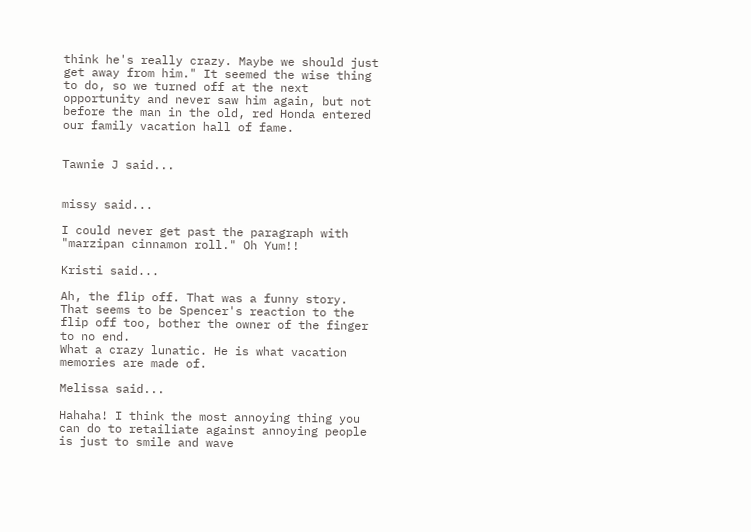think he's really crazy. Maybe we should just get away from him." It seemed the wise thing to do, so we turned off at the next opportunity and never saw him again, but not before the man in the old, red Honda entered our family vacation hall of fame.


Tawnie J said...


missy said...

I could never get past the paragraph with "marzipan cinnamon roll." Oh Yum!!

Kristi said...

Ah, the flip off. That was a funny story. That seems to be Spencer's reaction to the flip off too, bother the owner of the finger to no end.
What a crazy lunatic. He is what vacation memories are made of.

Melissa said...

Hahaha! I think the most annoying thing you can do to retailiate against annoying people is just to smile and wave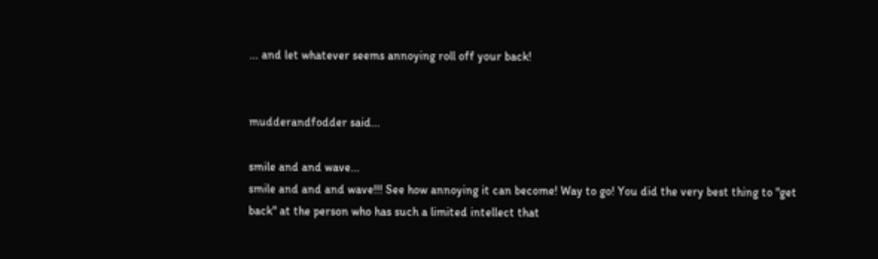... and let whatever seems annoying roll off your back!


mudderandfodder said...

smile and and wave...
smile and and and wave!!! See how annoying it can become! Way to go! You did the very best thing to "get back" at the person who has such a limited intellect that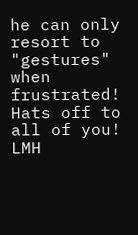he can only resort to "gestures" when frustrated!
Hats off to all of you! LMH